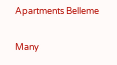Apartments Belleme

Many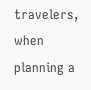travelers, when planning a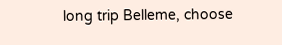long trip Belleme, choose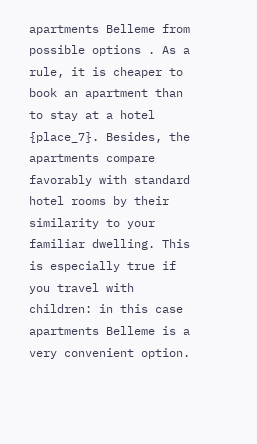apartments Belleme from possible options . As a rule, it is cheaper to book an apartment than to stay at a hotel {place_7}. Besides, the apartments compare favorably with standard hotel rooms by their similarity to your familiar dwelling. This is especially true if you travel with children: in this case apartments Belleme is a very convenient option.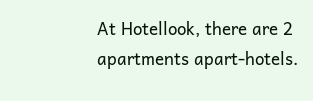At Hotellook, there are 2 apartments apart-hotels.